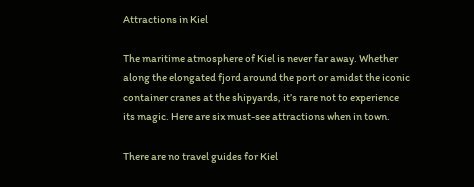Attractions in Kiel

The maritime atmosphere of Kiel is never far away. Whether along the elongated fjord around the port or amidst the iconic container cranes at the shipyards, it’s rare not to experience its magic. Here are six must-see attractions when in town.

There are no travel guides for Kiel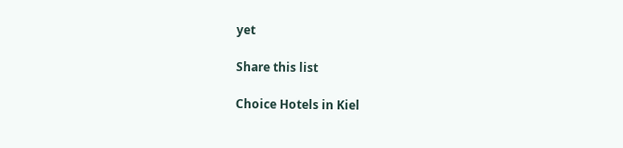yet

Share this list

Choice Hotels in Kiel